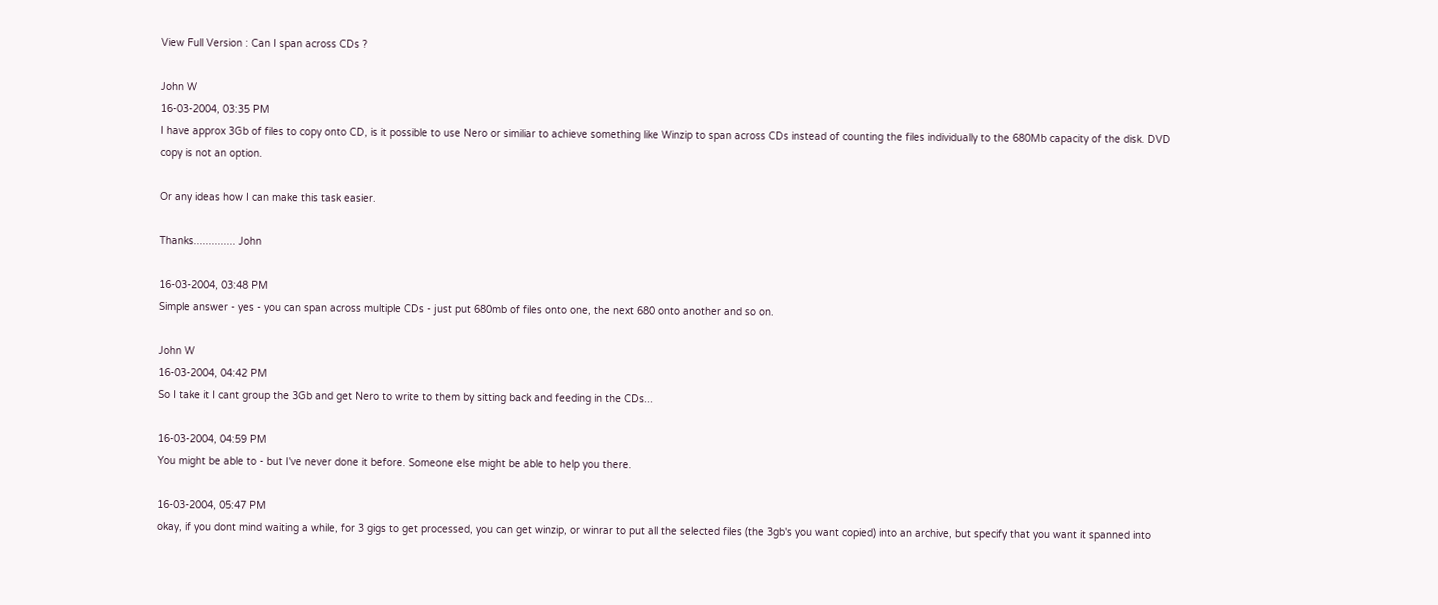View Full Version : Can I span across CDs ?

John W
16-03-2004, 03:35 PM
I have approx 3Gb of files to copy onto CD, is it possible to use Nero or similiar to achieve something like Winzip to span across CDs instead of counting the files individually to the 680Mb capacity of the disk. DVD copy is not an option.

Or any ideas how I can make this task easier.

Thanks.............. John

16-03-2004, 03:48 PM
Simple answer - yes - you can span across multiple CDs - just put 680mb of files onto one, the next 680 onto another and so on.

John W
16-03-2004, 04:42 PM
So I take it I cant group the 3Gb and get Nero to write to them by sitting back and feeding in the CDs...

16-03-2004, 04:59 PM
You might be able to - but I've never done it before. Someone else might be able to help you there.

16-03-2004, 05:47 PM
okay, if you dont mind waiting a while, for 3 gigs to get processed, you can get winzip, or winrar to put all the selected files (the 3gb's you want copied) into an archive, but specify that you want it spanned into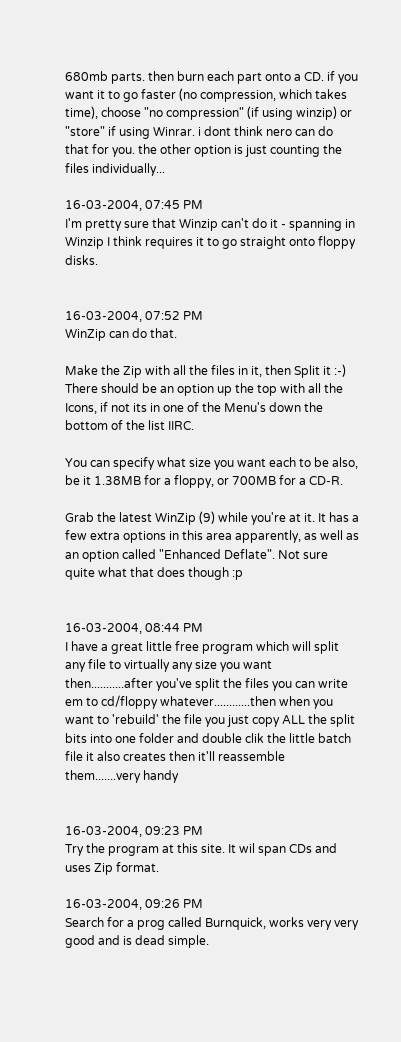680mb parts. then burn each part onto a CD. if you want it to go faster (no compression, which takes time), choose "no compression" (if using winzip) or "store" if using Winrar. i dont think nero can do that for you. the other option is just counting the files individually...

16-03-2004, 07:45 PM
I'm pretty sure that Winzip can't do it - spanning in Winzip I think requires it to go straight onto floppy disks.


16-03-2004, 07:52 PM
WinZip can do that.

Make the Zip with all the files in it, then Split it :-) There should be an option up the top with all the Icons, if not its in one of the Menu's down the bottom of the list IIRC.

You can specify what size you want each to be also, be it 1.38MB for a floppy, or 700MB for a CD-R.

Grab the latest WinZip (9) while you're at it. It has a few extra options in this area apparently, as well as an option called "Enhanced Deflate". Not sure quite what that does though :p


16-03-2004, 08:44 PM
I have a great little free program which will split any file to virtually any size you want then...........after you've split the files you can write em to cd/floppy whatever............then when you want to 'rebuild' the file you just copy ALL the split bits into one folder and double clik the little batch file it also creates then it'll reassemble them.......very handy


16-03-2004, 09:23 PM
Try the program at this site. It wil span CDs and uses Zip format.

16-03-2004, 09:26 PM
Search for a prog called Burnquick, works very very good and is dead simple.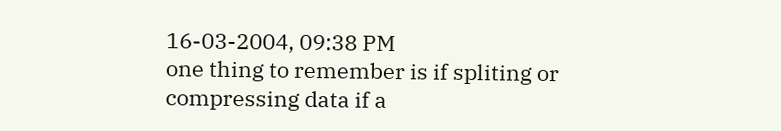16-03-2004, 09:38 PM
one thing to remember is if spliting or compressing data if a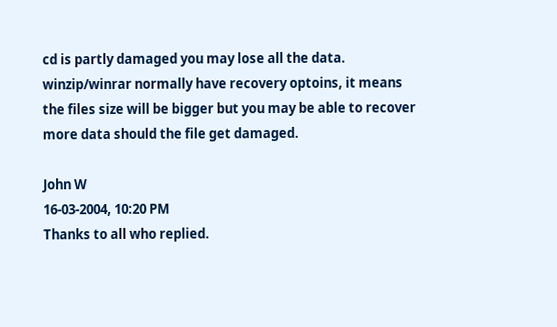cd is partly damaged you may lose all the data. winzip/winrar normally have recovery optoins, it means the files size will be bigger but you may be able to recover more data should the file get damaged.

John W
16-03-2004, 10:20 PM
Thanks to all who replied.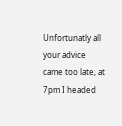Unfortunatly all your advice came too late, at 7pm I headed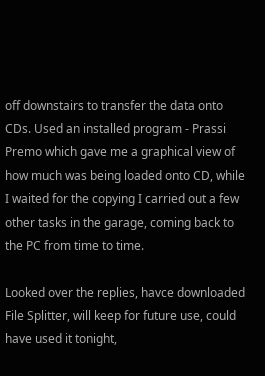off downstairs to transfer the data onto CDs. Used an installed program - Prassi Premo which gave me a graphical view of how much was being loaded onto CD, while I waited for the copying I carried out a few other tasks in the garage, coming back to the PC from time to time.

Looked over the replies, havce downloaded File Splitter, will keep for future use, could have used it tonight,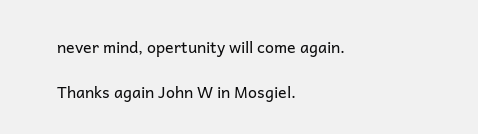never mind, opertunity will come again.

Thanks again John W in Mosgiel.